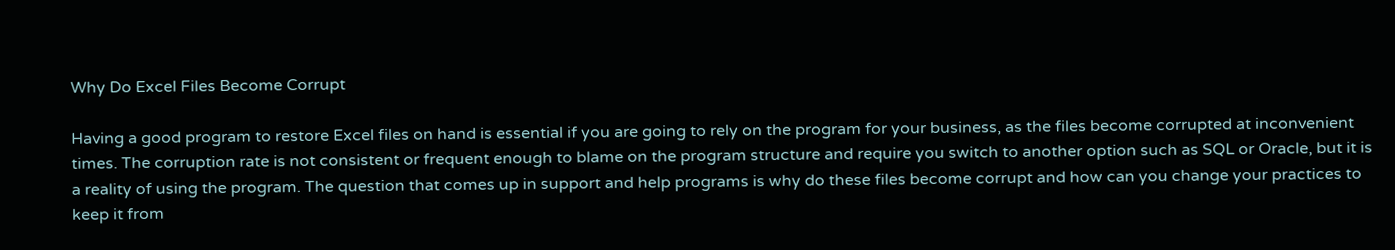Why Do Excel Files Become Corrupt

Having a good program to restore Excel files on hand is essential if you are going to rely on the program for your business, as the files become corrupted at inconvenient times. The corruption rate is not consistent or frequent enough to blame on the program structure and require you switch to another option such as SQL or Oracle, but it is a reality of using the program. The question that comes up in support and help programs is why do these files become corrupt and how can you change your practices to keep it from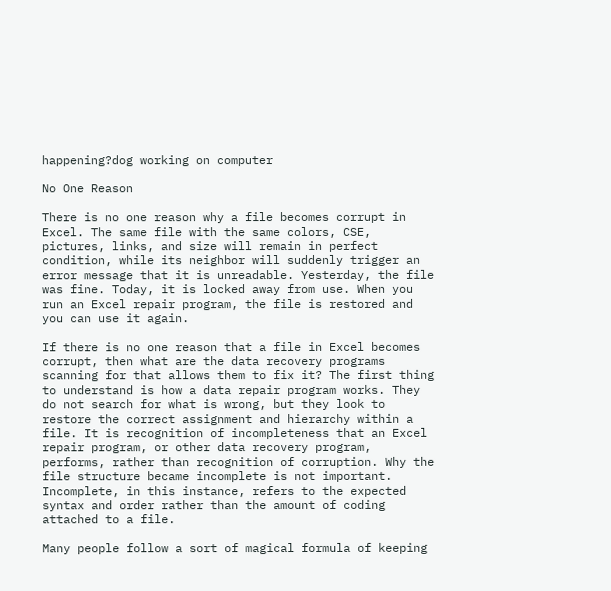happening?dog working on computer

No One Reason

There is no one reason why a file becomes corrupt in Excel. The same file with the same colors, CSE, pictures, links, and size will remain in perfect condition, while its neighbor will suddenly trigger an error message that it is unreadable. Yesterday, the file was fine. Today, it is locked away from use. When you run an Excel repair program, the file is restored and you can use it again.

If there is no one reason that a file in Excel becomes corrupt, then what are the data recovery programs scanning for that allows them to fix it? The first thing to understand is how a data repair program works. They do not search for what is wrong, but they look to restore the correct assignment and hierarchy within a file. It is recognition of incompleteness that an Excel repair program, or other data recovery program, performs, rather than recognition of corruption. Why the file structure became incomplete is not important. Incomplete, in this instance, refers to the expected syntax and order rather than the amount of coding attached to a file.

Many people follow a sort of magical formula of keeping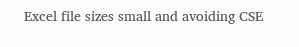Excel file sizes small and avoiding CSE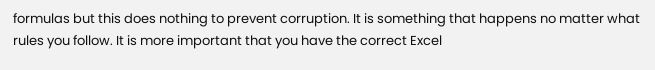formulas but this does nothing to prevent corruption. It is something that happens no matter what rules you follow. It is more important that you have the correct Excel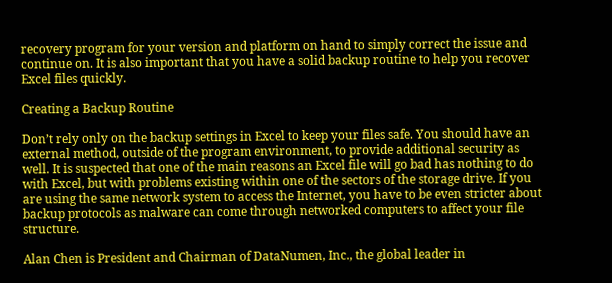recovery program for your version and platform on hand to simply correct the issue and continue on. It is also important that you have a solid backup routine to help you recover Excel files quickly.

Creating a Backup Routine

Don’t rely only on the backup settings in Excel to keep your files safe. You should have an external method, outside of the program environment, to provide additional security as well. It is suspected that one of the main reasons an Excel file will go bad has nothing to do with Excel, but with problems existing within one of the sectors of the storage drive. If you are using the same network system to access the Internet, you have to be even stricter about backup protocols as malware can come through networked computers to affect your file structure.

Alan Chen is President and Chairman of DataNumen, Inc., the global leader in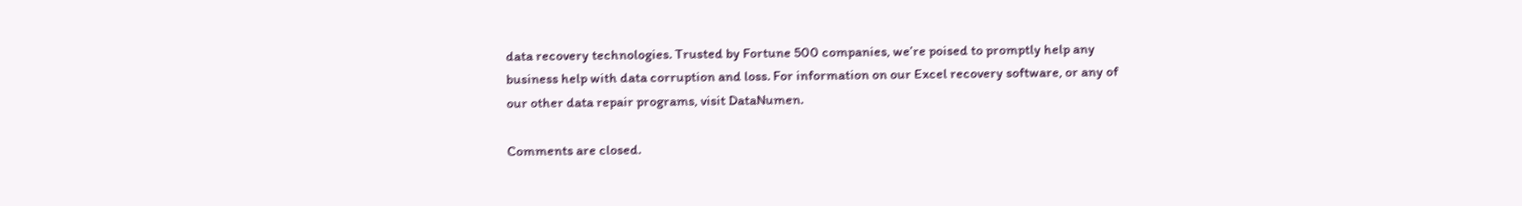data recovery technologies. Trusted by Fortune 500 companies, we’re poised to promptly help any business help with data corruption and loss. For information on our Excel recovery software, or any of our other data repair programs, visit DataNumen.

Comments are closed.